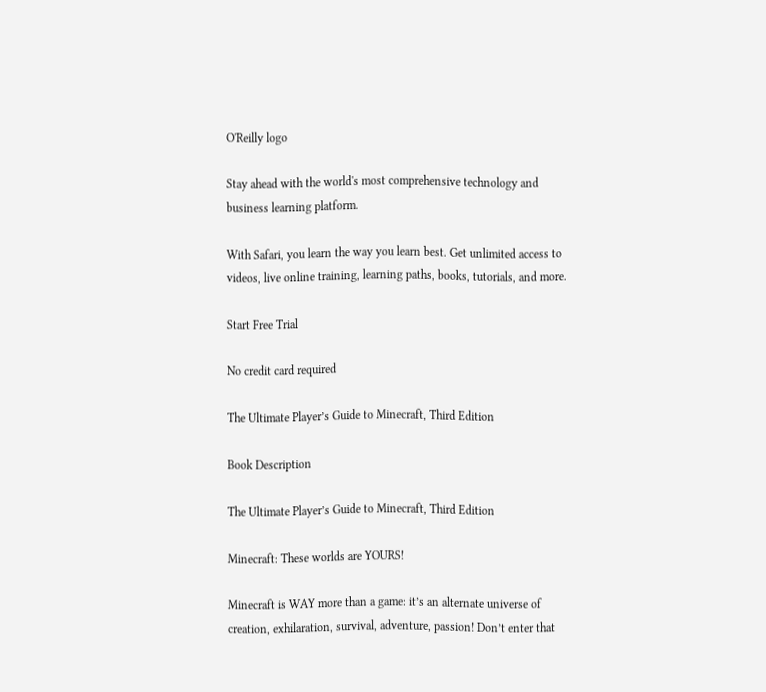O'Reilly logo

Stay ahead with the world's most comprehensive technology and business learning platform.

With Safari, you learn the way you learn best. Get unlimited access to videos, live online training, learning paths, books, tutorials, and more.

Start Free Trial

No credit card required

The Ultimate Player’s Guide to Minecraft, Third Edition

Book Description

The Ultimate Player’s Guide to Minecraft, Third Edition

Minecraft: These worlds are YOURS!

Minecraft is WAY more than a game: it’s an alternate universe of creation, exhilaration, survival, adventure, passion! Don’t enter that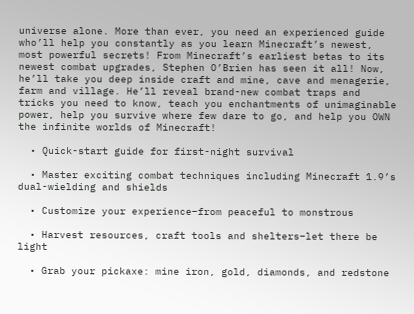universe alone. More than ever, you need an experienced guide who’ll help you constantly as you learn Minecraft’s newest, most powerful secrets! From Minecraft’s earliest betas to its newest combat upgrades, Stephen O’Brien has seen it all! Now, he’ll take you deep inside craft and mine, cave and menagerie, farm and village. He’ll reveal brand-new combat traps and tricks you need to know, teach you enchantments of unimaginable power, help you survive where few dare to go, and help you OWN the infinite worlds of Minecraft!

  • Quick-start guide for first-night survival

  • Master exciting combat techniques including Minecraft 1.9’s dual-wielding and shields

  • Customize your experience–from peaceful to monstrous

  • Harvest resources, craft tools and shelters–let there be light

  • Grab your pickaxe: mine iron, gold, diamonds, and redstone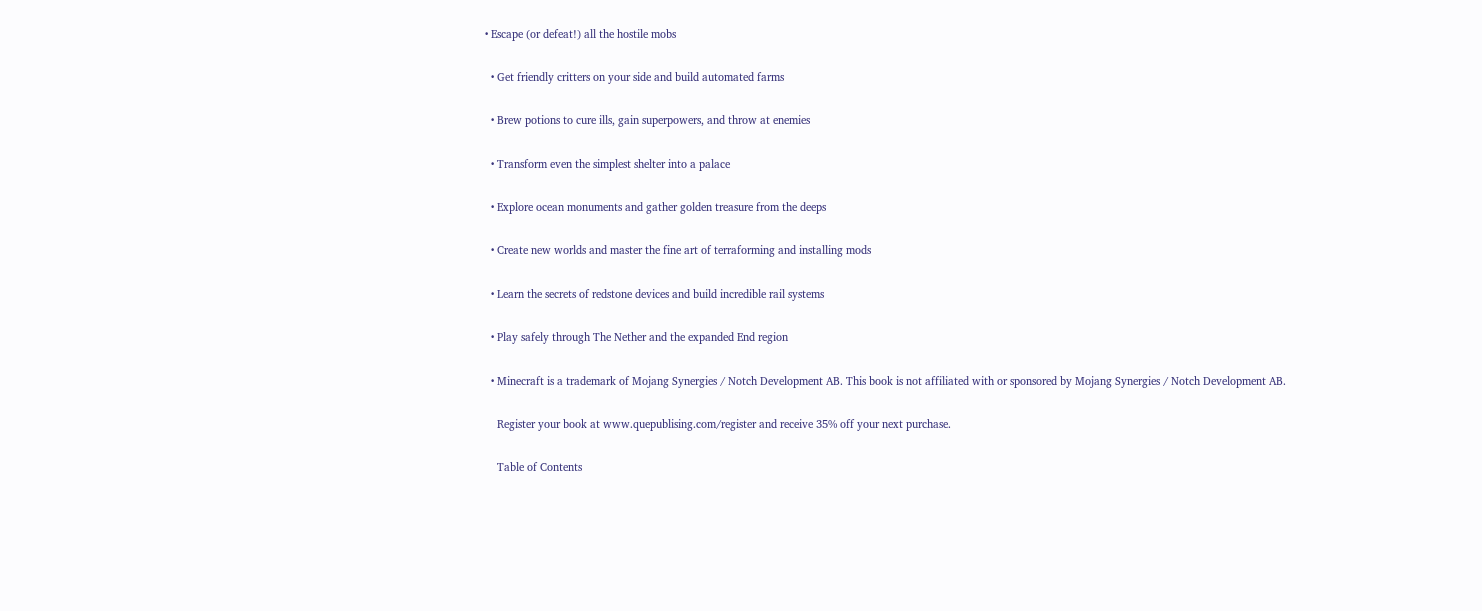• Escape (or defeat!) all the hostile mobs

  • Get friendly critters on your side and build automated farms

  • Brew potions to cure ills, gain superpowers, and throw at enemies

  • Transform even the simplest shelter into a palace

  • Explore ocean monuments and gather golden treasure from the deeps

  • Create new worlds and master the fine art of terraforming and installing mods

  • Learn the secrets of redstone devices and build incredible rail systems

  • Play safely through The Nether and the expanded End region

  • Minecraft is a trademark of Mojang Synergies / Notch Development AB. This book is not affiliated with or sponsored by Mojang Synergies / Notch Development AB.

    Register your book at www.quepublising.com/register and receive 35% off your next purchase.

    Table of Contents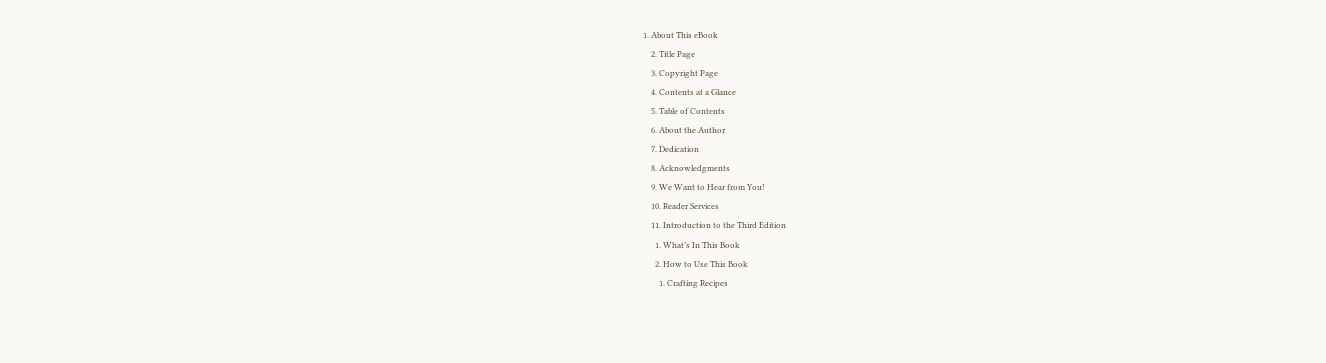1. About This eBook
    2. Title Page
    3. Copyright Page
    4. Contents at a Glance
    5. Table of Contents
    6. About the Author
    7. Dedication
    8. Acknowledgments
    9. We Want to Hear from You!
    10. Reader Services
    11. Introduction to the Third Edition
      1. What’s In This Book
      2. How to Use This Book
        1. Crafting Recipes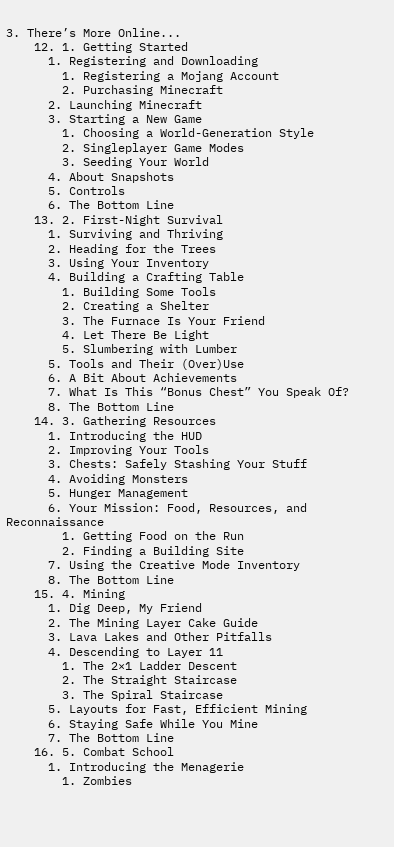3. There’s More Online...
    12. 1. Getting Started
      1. Registering and Downloading
        1. Registering a Mojang Account
        2. Purchasing Minecraft
      2. Launching Minecraft
      3. Starting a New Game
        1. Choosing a World-Generation Style
        2. Singleplayer Game Modes
        3. Seeding Your World
      4. About Snapshots
      5. Controls
      6. The Bottom Line
    13. 2. First-Night Survival
      1. Surviving and Thriving
      2. Heading for the Trees
      3. Using Your Inventory
      4. Building a Crafting Table
        1. Building Some Tools
        2. Creating a Shelter
        3. The Furnace Is Your Friend
        4. Let There Be Light
        5. Slumbering with Lumber
      5. Tools and Their (Over)Use
      6. A Bit About Achievements
      7. What Is This “Bonus Chest” You Speak Of?
      8. The Bottom Line
    14. 3. Gathering Resources
      1. Introducing the HUD
      2. Improving Your Tools
      3. Chests: Safely Stashing Your Stuff
      4. Avoiding Monsters
      5. Hunger Management
      6. Your Mission: Food, Resources, and Reconnaissance
        1. Getting Food on the Run
        2. Finding a Building Site
      7. Using the Creative Mode Inventory
      8. The Bottom Line
    15. 4. Mining
      1. Dig Deep, My Friend
      2. The Mining Layer Cake Guide
      3. Lava Lakes and Other Pitfalls
      4. Descending to Layer 11
        1. The 2×1 Ladder Descent
        2. The Straight Staircase
        3. The Spiral Staircase
      5. Layouts for Fast, Efficient Mining
      6. Staying Safe While You Mine
      7. The Bottom Line
    16. 5. Combat School
      1. Introducing the Menagerie
        1. Zombies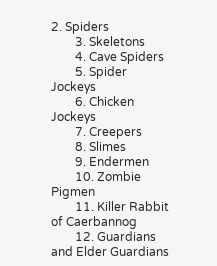2. Spiders
        3. Skeletons
        4. Cave Spiders
        5. Spider Jockeys
        6. Chicken Jockeys
        7. Creepers
        8. Slimes
        9. Endermen
        10. Zombie Pigmen
        11. Killer Rabbit of Caerbannog
        12. Guardians and Elder Guardians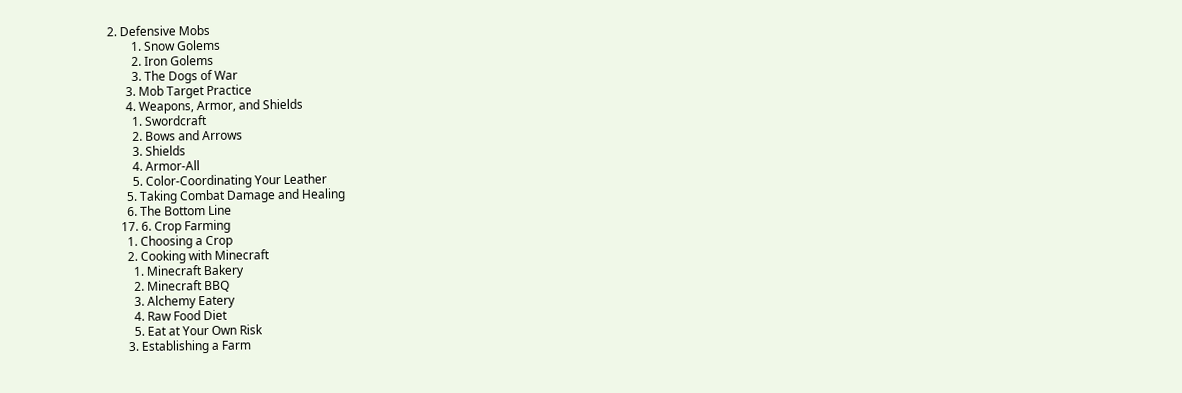2. Defensive Mobs
        1. Snow Golems
        2. Iron Golems
        3. The Dogs of War
      3. Mob Target Practice
      4. Weapons, Armor, and Shields
        1. Swordcraft
        2. Bows and Arrows
        3. Shields
        4. Armor-All
        5. Color-Coordinating Your Leather
      5. Taking Combat Damage and Healing
      6. The Bottom Line
    17. 6. Crop Farming
      1. Choosing a Crop
      2. Cooking with Minecraft
        1. Minecraft Bakery
        2. Minecraft BBQ
        3. Alchemy Eatery
        4. Raw Food Diet
        5. Eat at Your Own Risk
      3. Establishing a Farm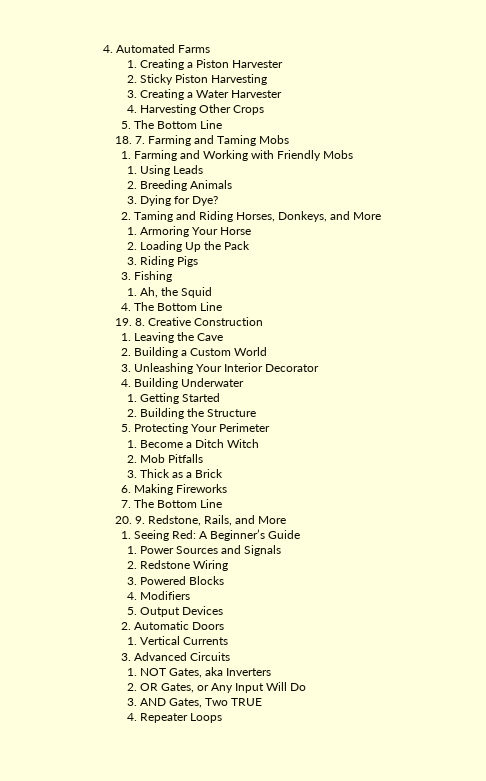4. Automated Farms
        1. Creating a Piston Harvester
        2. Sticky Piston Harvesting
        3. Creating a Water Harvester
        4. Harvesting Other Crops
      5. The Bottom Line
    18. 7. Farming and Taming Mobs
      1. Farming and Working with Friendly Mobs
        1. Using Leads
        2. Breeding Animals
        3. Dying for Dye?
      2. Taming and Riding Horses, Donkeys, and More
        1. Armoring Your Horse
        2. Loading Up the Pack
        3. Riding Pigs
      3. Fishing
        1. Ah, the Squid
      4. The Bottom Line
    19. 8. Creative Construction
      1. Leaving the Cave
      2. Building a Custom World
      3. Unleashing Your Interior Decorator
      4. Building Underwater
        1. Getting Started
        2. Building the Structure
      5. Protecting Your Perimeter
        1. Become a Ditch Witch
        2. Mob Pitfalls
        3. Thick as a Brick
      6. Making Fireworks
      7. The Bottom Line
    20. 9. Redstone, Rails, and More
      1. Seeing Red: A Beginner’s Guide
        1. Power Sources and Signals
        2. Redstone Wiring
        3. Powered Blocks
        4. Modifiers
        5. Output Devices
      2. Automatic Doors
        1. Vertical Currents
      3. Advanced Circuits
        1. NOT Gates, aka Inverters
        2. OR Gates, or Any Input Will Do
        3. AND Gates, Two TRUE
        4. Repeater Loops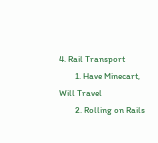4. Rail Transport
        1. Have Minecart, Will Travel
        2. Rolling on Rails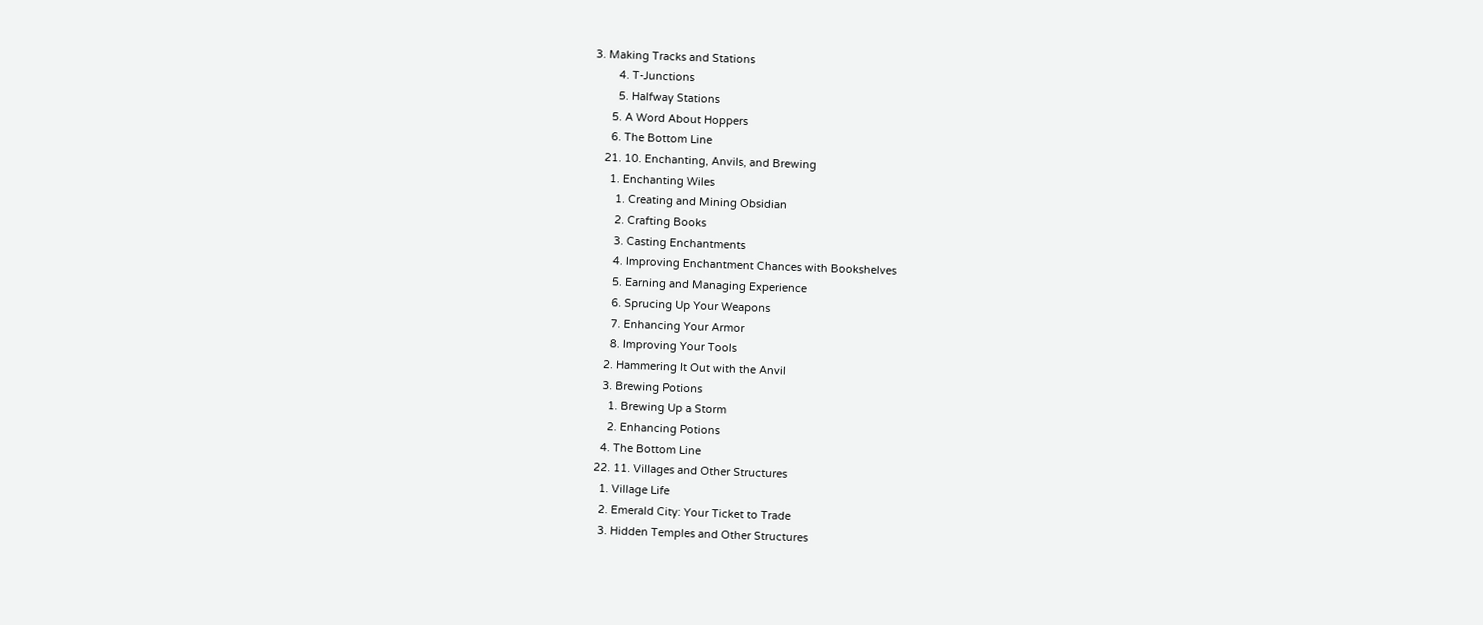3. Making Tracks and Stations
        4. T-Junctions
        5. Halfway Stations
      5. A Word About Hoppers
      6. The Bottom Line
    21. 10. Enchanting, Anvils, and Brewing
      1. Enchanting Wiles
        1. Creating and Mining Obsidian
        2. Crafting Books
        3. Casting Enchantments
        4. Improving Enchantment Chances with Bookshelves
        5. Earning and Managing Experience
        6. Sprucing Up Your Weapons
        7. Enhancing Your Armor
        8. Improving Your Tools
      2. Hammering It Out with the Anvil
      3. Brewing Potions
        1. Brewing Up a Storm
        2. Enhancing Potions
      4. The Bottom Line
    22. 11. Villages and Other Structures
      1. Village Life
      2. Emerald City: Your Ticket to Trade
      3. Hidden Temples and Other Structures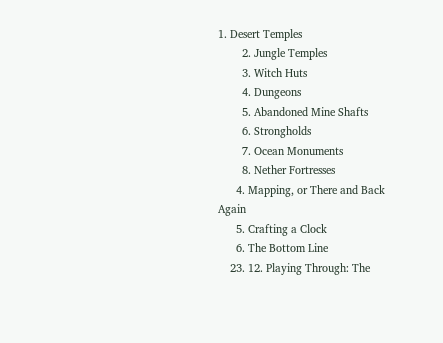1. Desert Temples
        2. Jungle Temples
        3. Witch Huts
        4. Dungeons
        5. Abandoned Mine Shafts
        6. Strongholds
        7. Ocean Monuments
        8. Nether Fortresses
      4. Mapping, or There and Back Again
      5. Crafting a Clock
      6. The Bottom Line
    23. 12. Playing Through: The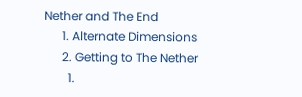Nether and The End
      1. Alternate Dimensions
      2. Getting to The Nether
        1.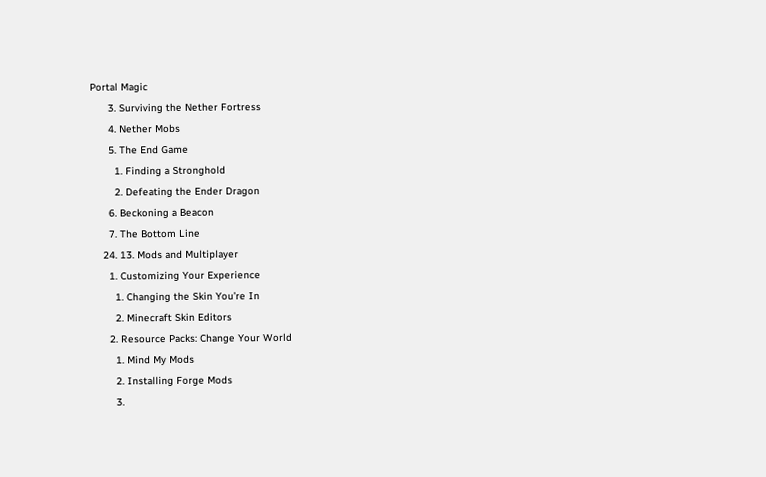Portal Magic
      3. Surviving the Nether Fortress
      4. Nether Mobs
      5. The End Game
        1. Finding a Stronghold
        2. Defeating the Ender Dragon
      6. Beckoning a Beacon
      7. The Bottom Line
    24. 13. Mods and Multiplayer
      1. Customizing Your Experience
        1. Changing the Skin You’re In
        2. Minecraft Skin Editors
      2. Resource Packs: Change Your World
        1. Mind My Mods
        2. Installing Forge Mods
        3.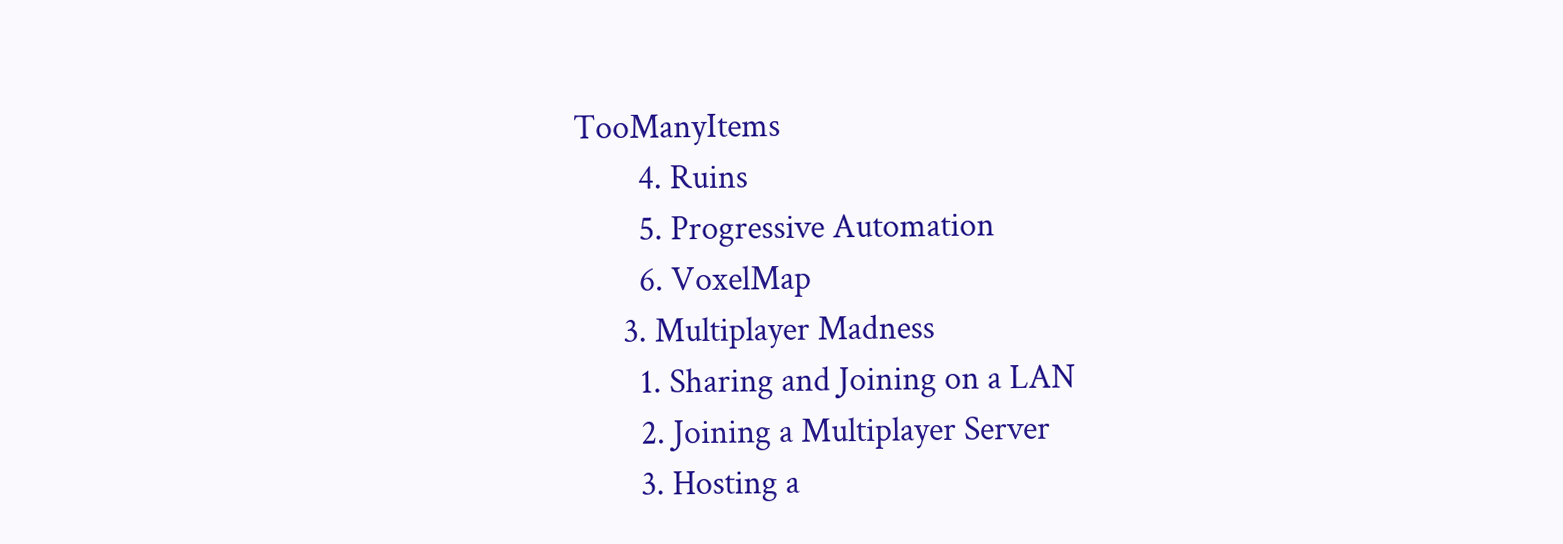TooManyItems
        4. Ruins
        5. Progressive Automation
        6. VoxelMap
      3. Multiplayer Madness
        1. Sharing and Joining on a LAN
        2. Joining a Multiplayer Server
        3. Hosting a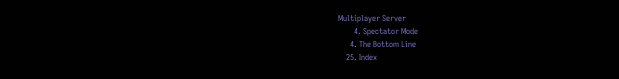Multiplayer Server
        4. Spectator Mode
      4. The Bottom Line
    25. Index